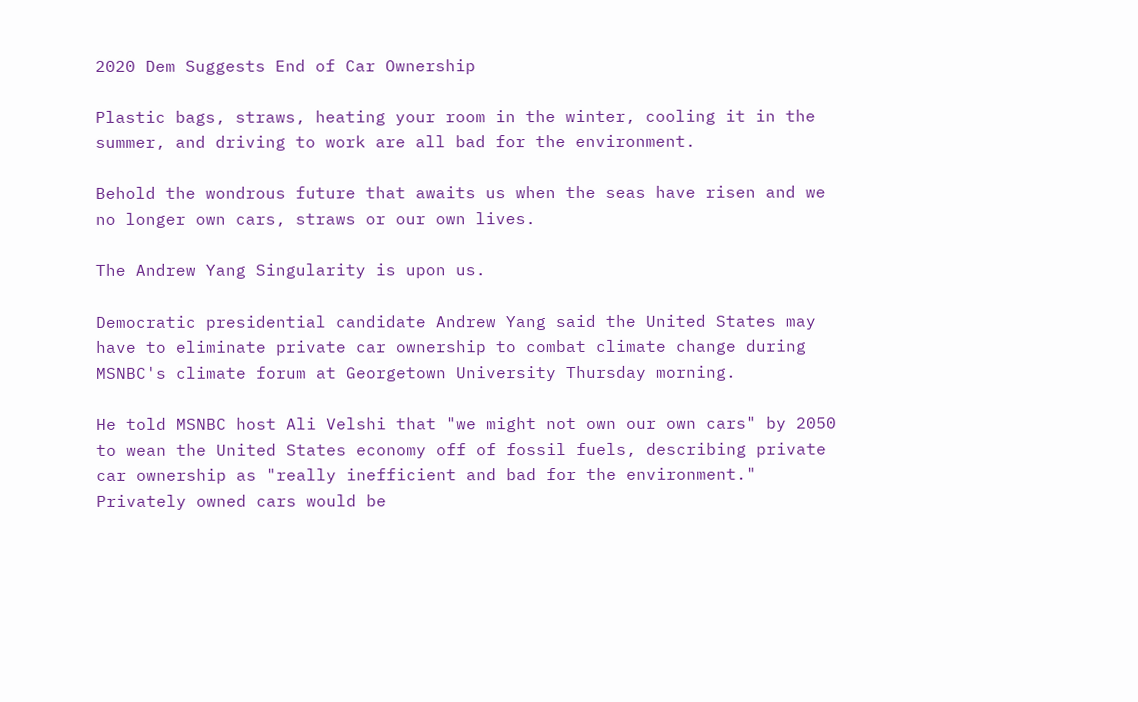2020 Dem Suggests End of Car Ownership

Plastic bags, straws, heating your room in the winter, cooling it in the summer, and driving to work are all bad for the environment.

Behold the wondrous future that awaits us when the seas have risen and we no longer own cars, straws or our own lives.

The Andrew Yang Singularity is upon us.

Democratic presidential candidate Andrew Yang said the United States may have to eliminate private car ownership to combat climate change during MSNBC's climate forum at Georgetown University Thursday morning.

He told MSNBC host Ali Velshi that "we might not own our own cars" by 2050 to wean the United States economy off of fossil fuels, describing private car ownership as "really inefficient and bad for the environment." Privately owned cars would be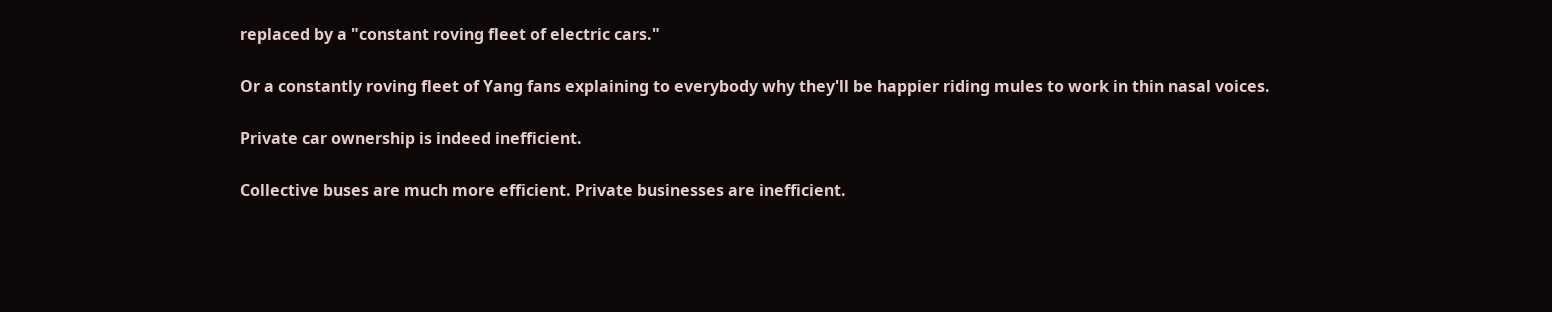replaced by a "constant roving fleet of electric cars."

Or a constantly roving fleet of Yang fans explaining to everybody why they'll be happier riding mules to work in thin nasal voices.

Private car ownership is indeed inefficient.

Collective buses are much more efficient. Private businesses are inefficient.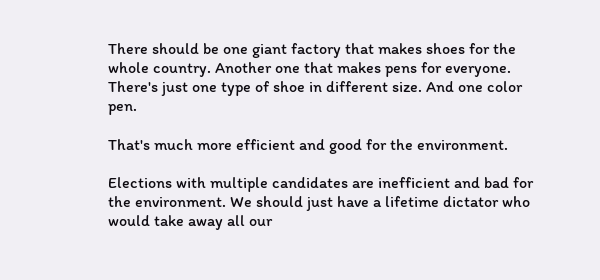There should be one giant factory that makes shoes for the whole country. Another one that makes pens for everyone. There's just one type of shoe in different size. And one color pen.

That's much more efficient and good for the environment.

Elections with multiple candidates are inefficient and bad for the environment. We should just have a lifetime dictator who would take away all our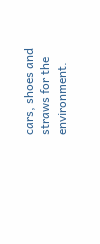cars, shoes and straws for the environment.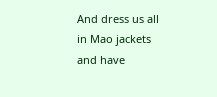And dress us all in Mao jackets and have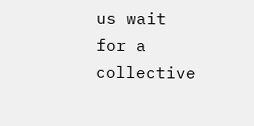us wait for a collective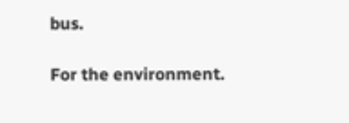bus.

For the environment.